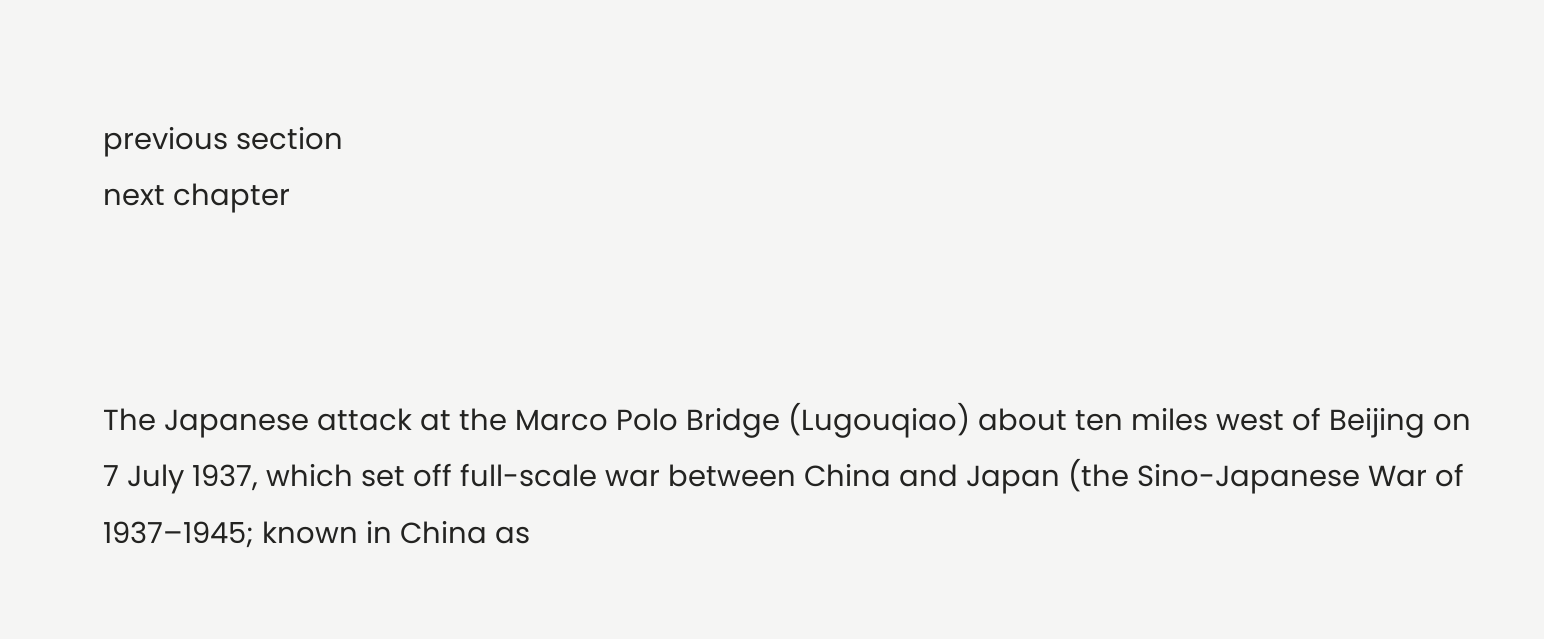previous section
next chapter



The Japanese attack at the Marco Polo Bridge (Lugouqiao) about ten miles west of Beijing on 7 July 1937, which set off full-scale war between China and Japan (the Sino-Japanese War of 1937–1945; known in China as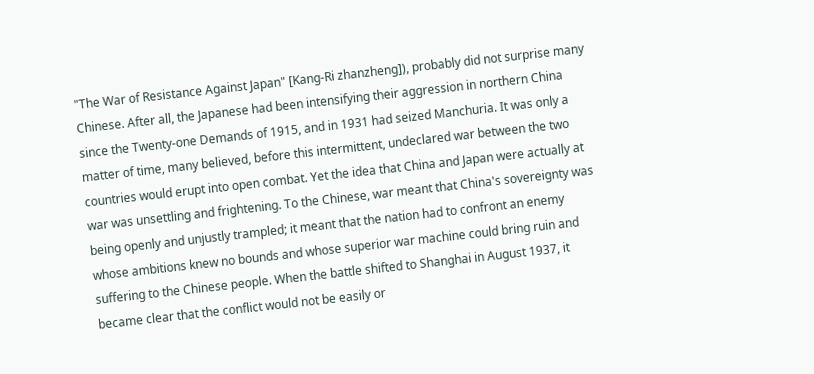"The War of Resistance Against Japan" [Kang-Ri zhanzheng]), probably did not surprise many Chinese. After all, the Japanese had been intensifying their aggression in northern China since the Twenty-one Demands of 1915, and in 1931 had seized Manchuria. It was only a matter of time, many believed, before this intermittent, undeclared war between the two countries would erupt into open combat. Yet the idea that China and Japan were actually at war was unsettling and frightening. To the Chinese, war meant that China's sovereignty was being openly and unjustly trampled; it meant that the nation had to confront an enemy whose ambitions knew no bounds and whose superior war machine could bring ruin and suffering to the Chinese people. When the battle shifted to Shanghai in August 1937, it became clear that the conflict would not be easily or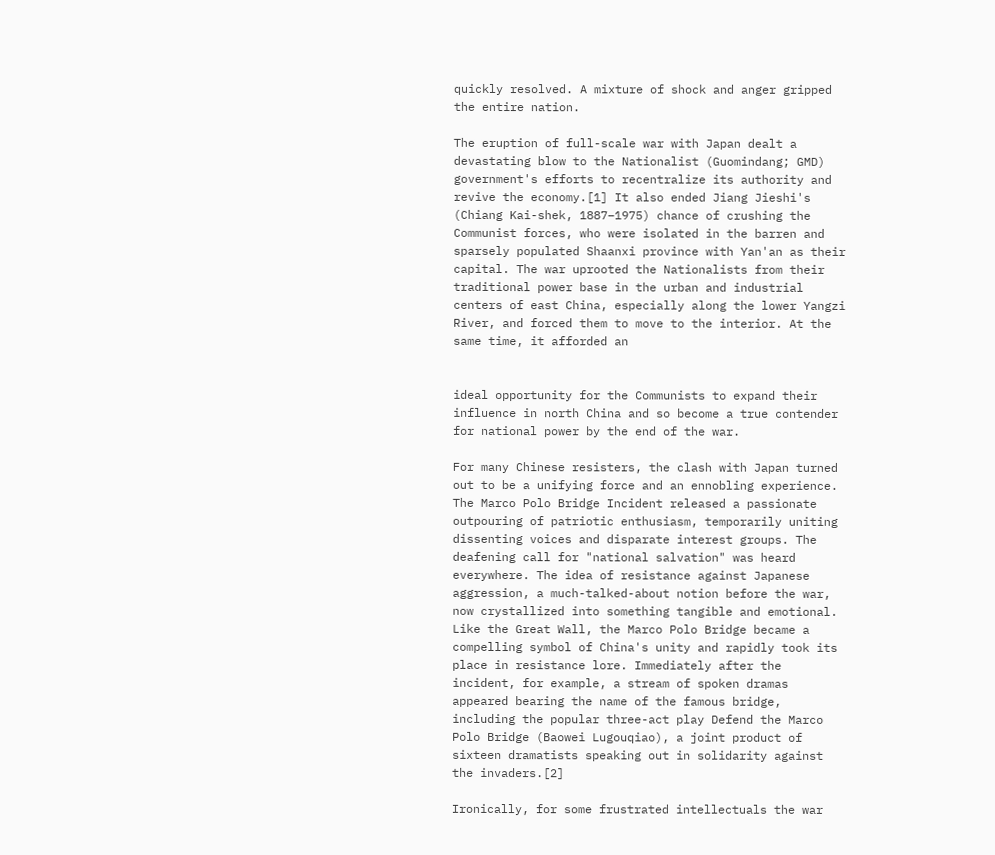quickly resolved. A mixture of shock and anger gripped the entire nation.

The eruption of full-scale war with Japan dealt a devastating blow to the Nationalist (Guomindang; GMD) government's efforts to recentralize its authority and revive the economy.[1] It also ended Jiang Jieshi's (Chiang Kai-shek, 1887–1975) chance of crushing the Communist forces, who were isolated in the barren and sparsely populated Shaanxi province with Yan'an as their capital. The war uprooted the Nationalists from their traditional power base in the urban and industrial centers of east China, especially along the lower Yangzi River, and forced them to move to the interior. At the same time, it afforded an


ideal opportunity for the Communists to expand their influence in north China and so become a true contender for national power by the end of the war.

For many Chinese resisters, the clash with Japan turned out to be a unifying force and an ennobling experience. The Marco Polo Bridge Incident released a passionate outpouring of patriotic enthusiasm, temporarily uniting dissenting voices and disparate interest groups. The deafening call for "national salvation" was heard everywhere. The idea of resistance against Japanese aggression, a much-talked-about notion before the war, now crystallized into something tangible and emotional. Like the Great Wall, the Marco Polo Bridge became a compelling symbol of China's unity and rapidly took its place in resistance lore. Immediately after the incident, for example, a stream of spoken dramas appeared bearing the name of the famous bridge, including the popular three-act play Defend the Marco Polo Bridge (Baowei Lugouqiao), a joint product of sixteen dramatists speaking out in solidarity against the invaders.[2]

Ironically, for some frustrated intellectuals the war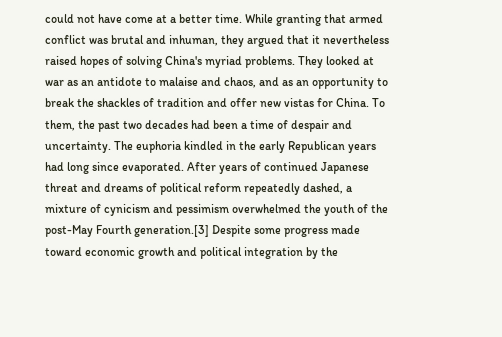could not have come at a better time. While granting that armed conflict was brutal and inhuman, they argued that it nevertheless raised hopes of solving China's myriad problems. They looked at war as an antidote to malaise and chaos, and as an opportunity to break the shackles of tradition and offer new vistas for China. To them, the past two decades had been a time of despair and uncertainty. The euphoria kindled in the early Republican years had long since evaporated. After years of continued Japanese threat and dreams of political reform repeatedly dashed, a mixture of cynicism and pessimism overwhelmed the youth of the post-May Fourth generation.[3] Despite some progress made toward economic growth and political integration by the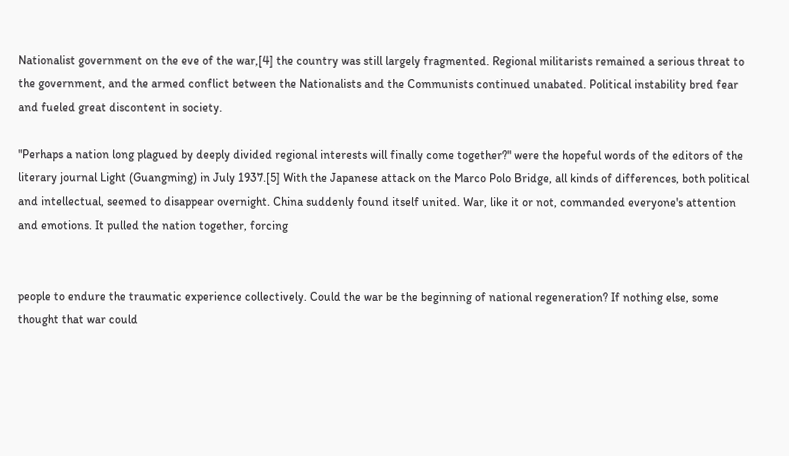Nationalist government on the eve of the war,[4] the country was still largely fragmented. Regional militarists remained a serious threat to the government, and the armed conflict between the Nationalists and the Communists continued unabated. Political instability bred fear and fueled great discontent in society.

"Perhaps a nation long plagued by deeply divided regional interests will finally come together?" were the hopeful words of the editors of the literary journal Light (Guangming) in July 1937.[5] With the Japanese attack on the Marco Polo Bridge, all kinds of differences, both political and intellectual, seemed to disappear overnight. China suddenly found itself united. War, like it or not, commanded everyone's attention and emotions. It pulled the nation together, forcing


people to endure the traumatic experience collectively. Could the war be the beginning of national regeneration? If nothing else, some thought that war could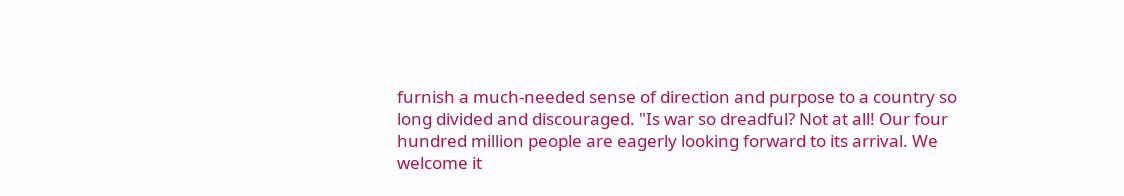furnish a much-needed sense of direction and purpose to a country so long divided and discouraged. "Is war so dreadful? Not at all! Our four hundred million people are eagerly looking forward to its arrival. We welcome it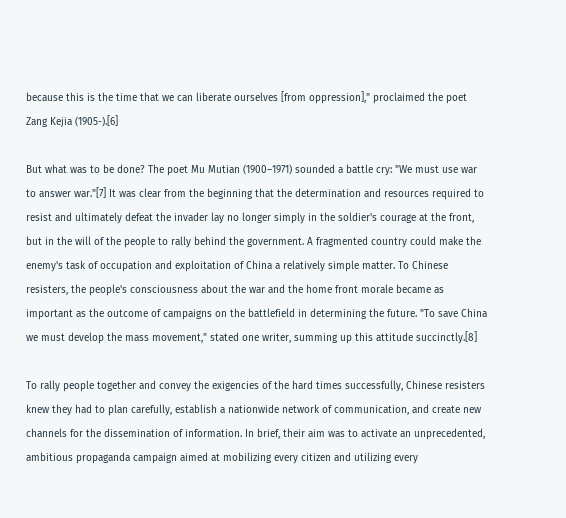because this is the time that we can liberate ourselves [from oppression]," proclaimed the poet Zang Kejia (1905-).[6]

But what was to be done? The poet Mu Mutian (1900–1971) sounded a battle cry: "We must use war to answer war."[7] It was clear from the beginning that the determination and resources required to resist and ultimately defeat the invader lay no longer simply in the soldier's courage at the front, but in the will of the people to rally behind the government. A fragmented country could make the enemy's task of occupation and exploitation of China a relatively simple matter. To Chinese resisters, the people's consciousness about the war and the home front morale became as important as the outcome of campaigns on the battlefield in determining the future. "To save China we must develop the mass movement," stated one writer, summing up this attitude succinctly.[8]

To rally people together and convey the exigencies of the hard times successfully, Chinese resisters knew they had to plan carefully, establish a nationwide network of communication, and create new channels for the dissemination of information. In brief, their aim was to activate an unprecedented, ambitious propaganda campaign aimed at mobilizing every citizen and utilizing every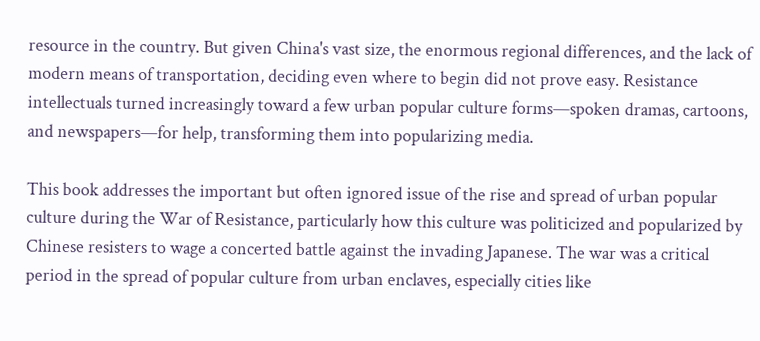resource in the country. But given China's vast size, the enormous regional differences, and the lack of modern means of transportation, deciding even where to begin did not prove easy. Resistance intellectuals turned increasingly toward a few urban popular culture forms—spoken dramas, cartoons, and newspapers—for help, transforming them into popularizing media.

This book addresses the important but often ignored issue of the rise and spread of urban popular culture during the War of Resistance, particularly how this culture was politicized and popularized by Chinese resisters to wage a concerted battle against the invading Japanese. The war was a critical period in the spread of popular culture from urban enclaves, especially cities like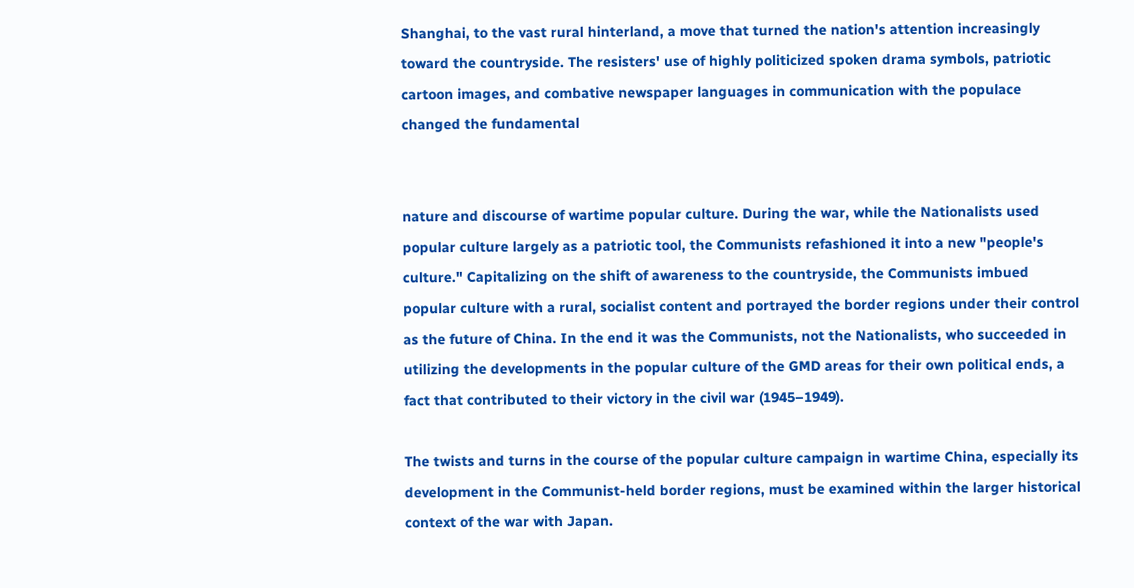Shanghai, to the vast rural hinterland, a move that turned the nation's attention increasingly toward the countryside. The resisters' use of highly politicized spoken drama symbols, patriotic cartoon images, and combative newspaper languages in communication with the populace changed the fundamental


nature and discourse of wartime popular culture. During the war, while the Nationalists used popular culture largely as a patriotic tool, the Communists refashioned it into a new "people's culture." Capitalizing on the shift of awareness to the countryside, the Communists imbued popular culture with a rural, socialist content and portrayed the border regions under their control as the future of China. In the end it was the Communists, not the Nationalists, who succeeded in utilizing the developments in the popular culture of the GMD areas for their own political ends, a fact that contributed to their victory in the civil war (1945–1949).

The twists and turns in the course of the popular culture campaign in wartime China, especially its development in the Communist-held border regions, must be examined within the larger historical context of the war with Japan.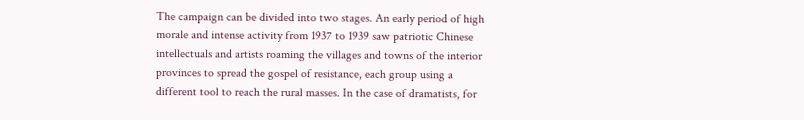The campaign can be divided into two stages. An early period of high morale and intense activity from 1937 to 1939 saw patriotic Chinese intellectuals and artists roaming the villages and towns of the interior provinces to spread the gospel of resistance, each group using a different tool to reach the rural masses. In the case of dramatists, for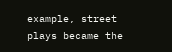example, street plays became the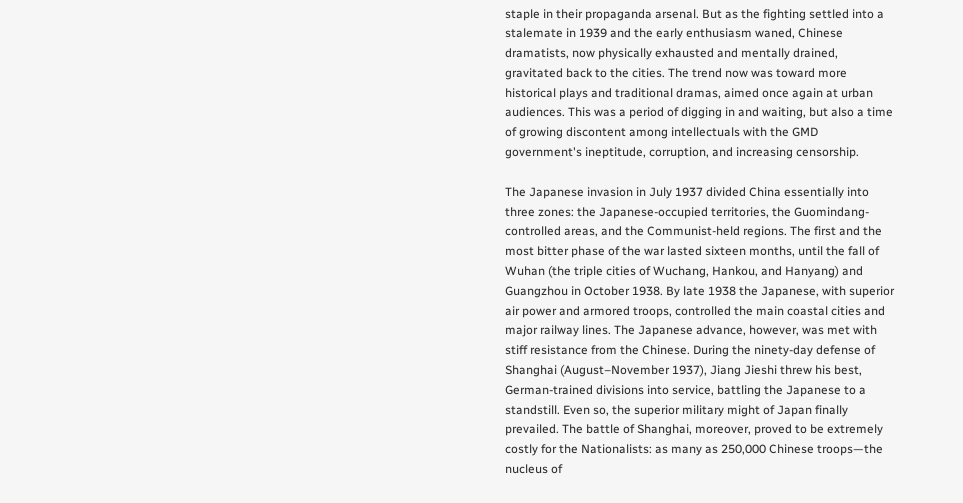staple in their propaganda arsenal. But as the fighting settled into a stalemate in 1939 and the early enthusiasm waned, Chinese dramatists, now physically exhausted and mentally drained, gravitated back to the cities. The trend now was toward more historical plays and traditional dramas, aimed once again at urban audiences. This was a period of digging in and waiting, but also a time of growing discontent among intellectuals with the GMD government's ineptitude, corruption, and increasing censorship.

The Japanese invasion in July 1937 divided China essentially into three zones: the Japanese-occupied territories, the Guomindang-controlled areas, and the Communist-held regions. The first and the most bitter phase of the war lasted sixteen months, until the fall of Wuhan (the triple cities of Wuchang, Hankou, and Hanyang) and Guangzhou in October 1938. By late 1938 the Japanese, with superior air power and armored troops, controlled the main coastal cities and major railway lines. The Japanese advance, however, was met with stiff resistance from the Chinese. During the ninety-day defense of Shanghai (August–November 1937), Jiang Jieshi threw his best, German-trained divisions into service, battling the Japanese to a standstill. Even so, the superior military might of Japan finally prevailed. The battle of Shanghai, moreover, proved to be extremely costly for the Nationalists: as many as 250,000 Chinese troops—the nucleus of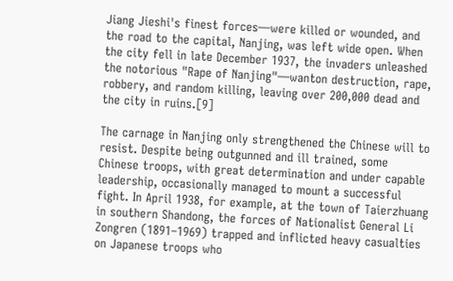Jiang Jieshi's finest forces—were killed or wounded, and the road to the capital, Nanjing, was left wide open. When the city fell in late December 1937, the invaders unleashed the notorious "Rape of Nanjing"—wanton destruction, rape, robbery, and random killing, leaving over 200,000 dead and the city in ruins.[9]

The carnage in Nanjing only strengthened the Chinese will to resist. Despite being outgunned and ill trained, some Chinese troops, with great determination and under capable leadership, occasionally managed to mount a successful fight. In April 1938, for example, at the town of Taierzhuang in southern Shandong, the forces of Nationalist General Li Zongren (1891–1969) trapped and inflicted heavy casualties on Japanese troops who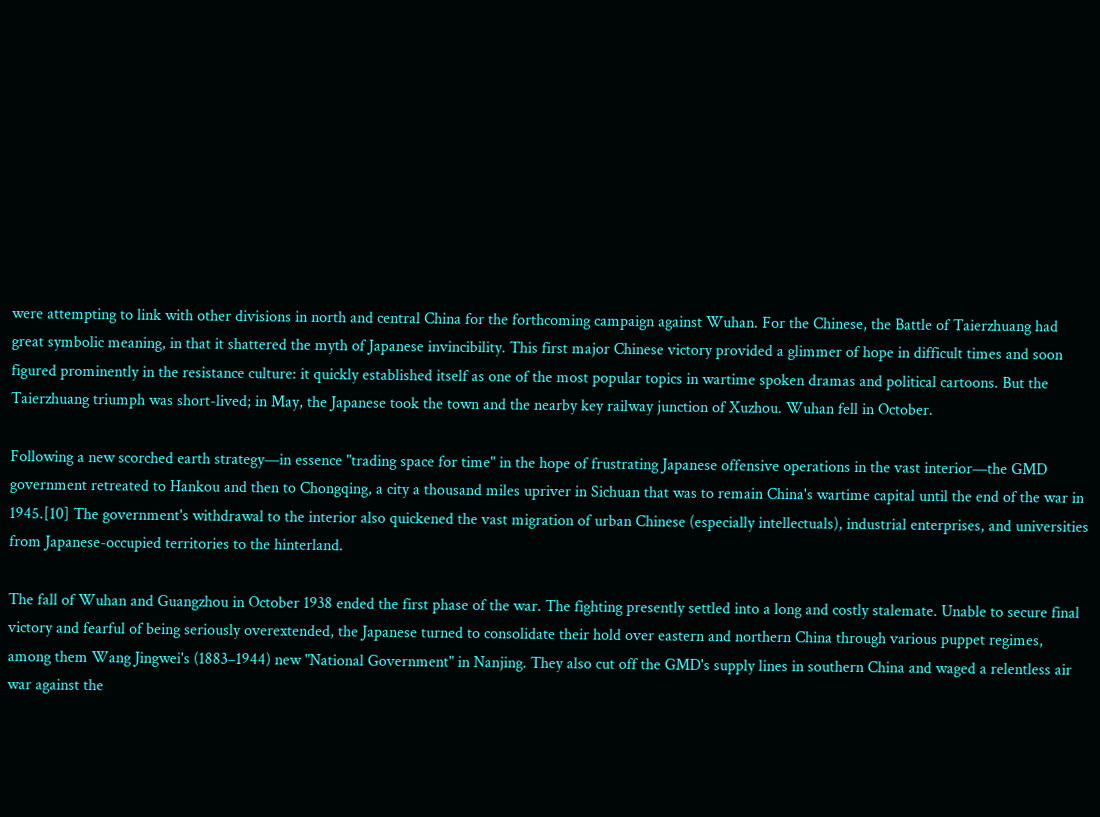were attempting to link with other divisions in north and central China for the forthcoming campaign against Wuhan. For the Chinese, the Battle of Taierzhuang had great symbolic meaning, in that it shattered the myth of Japanese invincibility. This first major Chinese victory provided a glimmer of hope in difficult times and soon figured prominently in the resistance culture: it quickly established itself as one of the most popular topics in wartime spoken dramas and political cartoons. But the Taierzhuang triumph was short-lived; in May, the Japanese took the town and the nearby key railway junction of Xuzhou. Wuhan fell in October.

Following a new scorched earth strategy—in essence "trading space for time" in the hope of frustrating Japanese offensive operations in the vast interior—the GMD government retreated to Hankou and then to Chongqing, a city a thousand miles upriver in Sichuan that was to remain China's wartime capital until the end of the war in 1945.[10] The government's withdrawal to the interior also quickened the vast migration of urban Chinese (especially intellectuals), industrial enterprises, and universities from Japanese-occupied territories to the hinterland.

The fall of Wuhan and Guangzhou in October 1938 ended the first phase of the war. The fighting presently settled into a long and costly stalemate. Unable to secure final victory and fearful of being seriously overextended, the Japanese turned to consolidate their hold over eastern and northern China through various puppet regimes, among them Wang Jingwei's (1883–1944) new "National Government" in Nanjing. They also cut off the GMD's supply lines in southern China and waged a relentless air war against the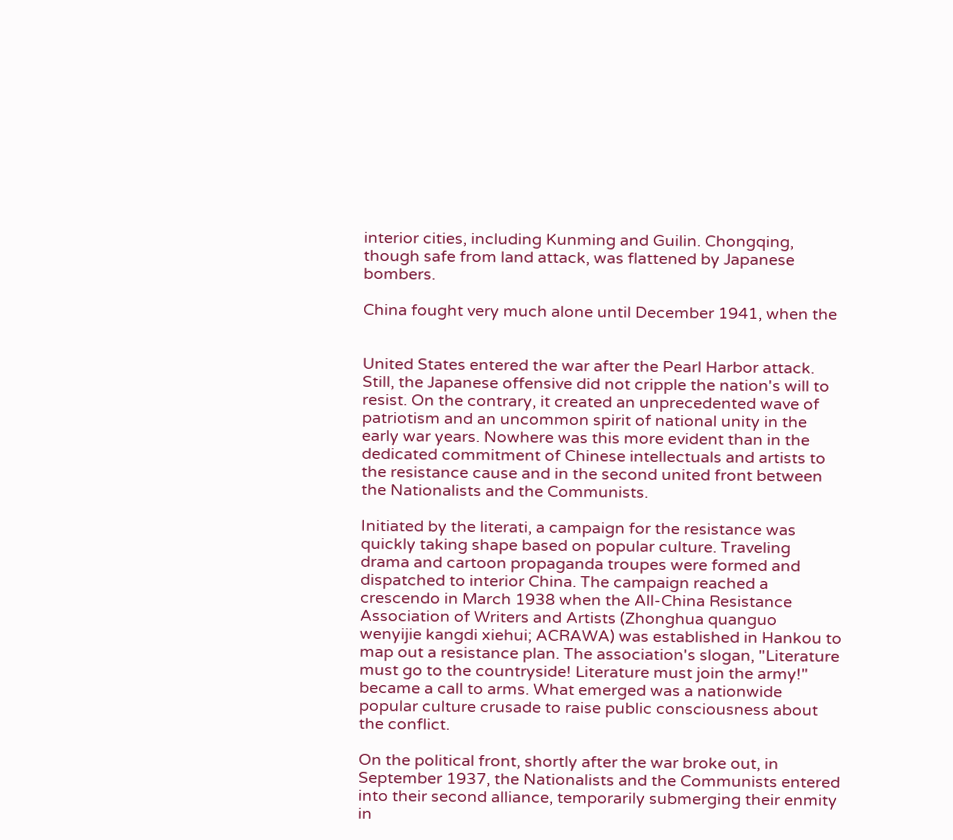interior cities, including Kunming and Guilin. Chongqing, though safe from land attack, was flattened by Japanese bombers.

China fought very much alone until December 1941, when the


United States entered the war after the Pearl Harbor attack. Still, the Japanese offensive did not cripple the nation's will to resist. On the contrary, it created an unprecedented wave of patriotism and an uncommon spirit of national unity in the early war years. Nowhere was this more evident than in the dedicated commitment of Chinese intellectuals and artists to the resistance cause and in the second united front between the Nationalists and the Communists.

Initiated by the literati, a campaign for the resistance was quickly taking shape based on popular culture. Traveling drama and cartoon propaganda troupes were formed and dispatched to interior China. The campaign reached a crescendo in March 1938 when the All-China Resistance Association of Writers and Artists (Zhonghua quanguo wenyijie kangdi xiehui; ACRAWA) was established in Hankou to map out a resistance plan. The association's slogan, "Literature must go to the countryside! Literature must join the army!" became a call to arms. What emerged was a nationwide popular culture crusade to raise public consciousness about the conflict.

On the political front, shortly after the war broke out, in September 1937, the Nationalists and the Communists entered into their second alliance, temporarily submerging their enmity in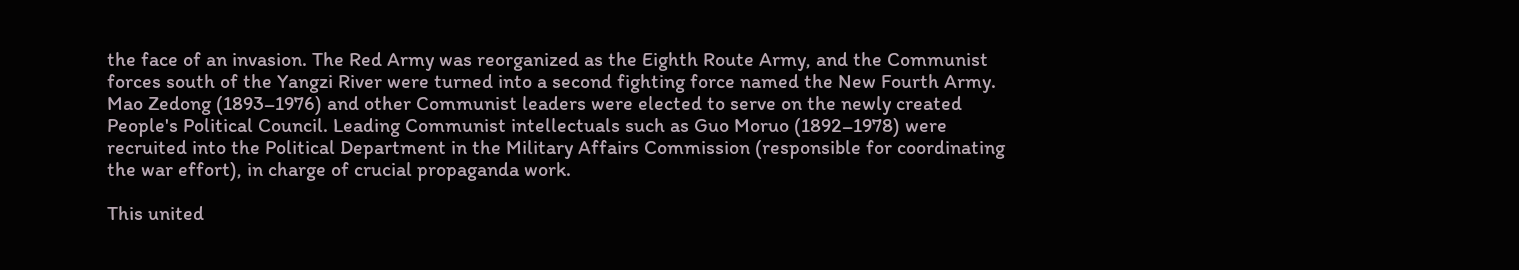the face of an invasion. The Red Army was reorganized as the Eighth Route Army, and the Communist forces south of the Yangzi River were turned into a second fighting force named the New Fourth Army. Mao Zedong (1893–1976) and other Communist leaders were elected to serve on the newly created People's Political Council. Leading Communist intellectuals such as Guo Moruo (1892–1978) were recruited into the Political Department in the Military Affairs Commission (responsible for coordinating the war effort), in charge of crucial propaganda work.

This united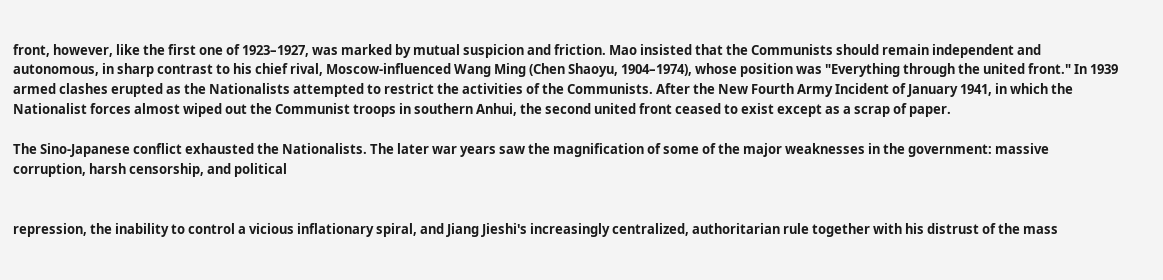front, however, like the first one of 1923–1927, was marked by mutual suspicion and friction. Mao insisted that the Communists should remain independent and autonomous, in sharp contrast to his chief rival, Moscow-influenced Wang Ming (Chen Shaoyu, 1904–1974), whose position was "Everything through the united front." In 1939 armed clashes erupted as the Nationalists attempted to restrict the activities of the Communists. After the New Fourth Army Incident of January 1941, in which the Nationalist forces almost wiped out the Communist troops in southern Anhui, the second united front ceased to exist except as a scrap of paper.

The Sino-Japanese conflict exhausted the Nationalists. The later war years saw the magnification of some of the major weaknesses in the government: massive corruption, harsh censorship, and political


repression, the inability to control a vicious inflationary spiral, and Jiang Jieshi's increasingly centralized, authoritarian rule together with his distrust of the mass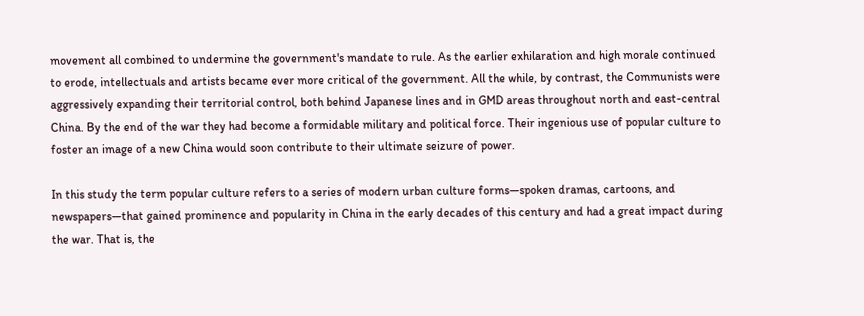movement all combined to undermine the government's mandate to rule. As the earlier exhilaration and high morale continued to erode, intellectuals and artists became ever more critical of the government. All the while, by contrast, the Communists were aggressively expanding their territorial control, both behind Japanese lines and in GMD areas throughout north and east-central China. By the end of the war they had become a formidable military and political force. Their ingenious use of popular culture to foster an image of a new China would soon contribute to their ultimate seizure of power.

In this study the term popular culture refers to a series of modern urban culture forms—spoken dramas, cartoons, and newspapers—that gained prominence and popularity in China in the early decades of this century and had a great impact during the war. That is, the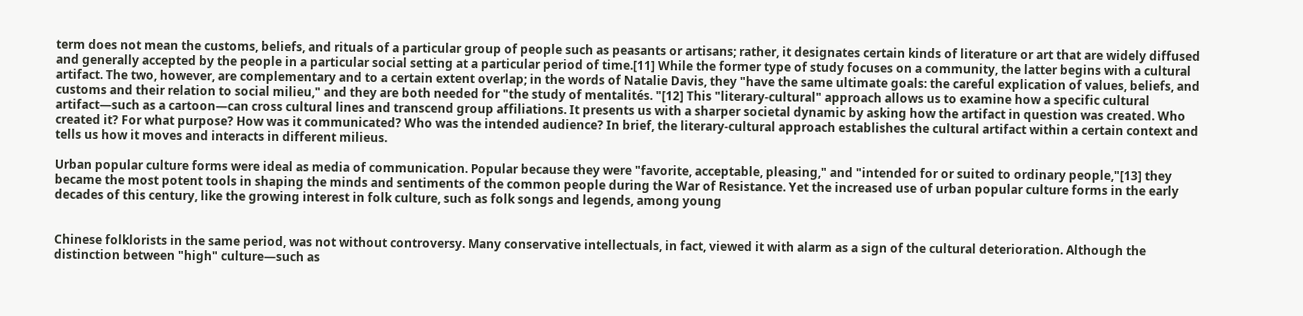term does not mean the customs, beliefs, and rituals of a particular group of people such as peasants or artisans; rather, it designates certain kinds of literature or art that are widely diffused and generally accepted by the people in a particular social setting at a particular period of time.[11] While the former type of study focuses on a community, the latter begins with a cultural artifact. The two, however, are complementary and to a certain extent overlap; in the words of Natalie Davis, they "have the same ultimate goals: the careful explication of values, beliefs, and customs and their relation to social milieu," and they are both needed for "the study of mentalités. "[12] This "literary-cultural" approach allows us to examine how a specific cultural artifact—such as a cartoon—can cross cultural lines and transcend group affiliations. It presents us with a sharper societal dynamic by asking how the artifact in question was created. Who created it? For what purpose? How was it communicated? Who was the intended audience? In brief, the literary-cultural approach establishes the cultural artifact within a certain context and tells us how it moves and interacts in different milieus.

Urban popular culture forms were ideal as media of communication. Popular because they were "favorite, acceptable, pleasing," and "intended for or suited to ordinary people,"[13] they became the most potent tools in shaping the minds and sentiments of the common people during the War of Resistance. Yet the increased use of urban popular culture forms in the early decades of this century, like the growing interest in folk culture, such as folk songs and legends, among young


Chinese folklorists in the same period, was not without controversy. Many conservative intellectuals, in fact, viewed it with alarm as a sign of the cultural deterioration. Although the distinction between "high" culture—such as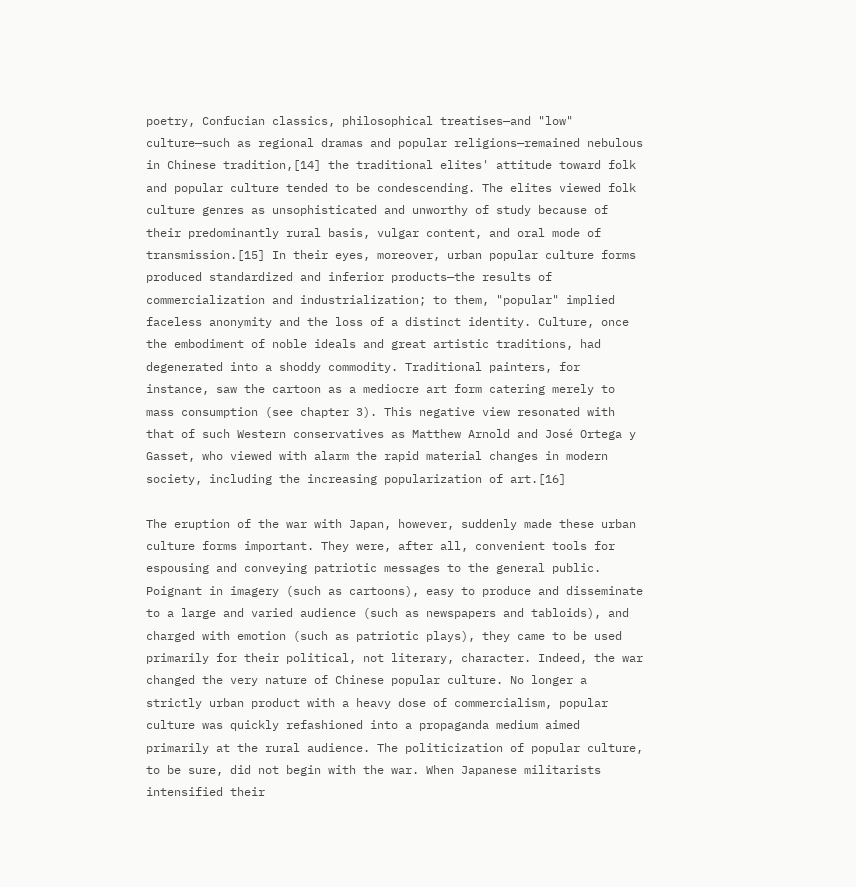poetry, Confucian classics, philosophical treatises—and "low" culture—such as regional dramas and popular religions—remained nebulous in Chinese tradition,[14] the traditional elites' attitude toward folk and popular culture tended to be condescending. The elites viewed folk culture genres as unsophisticated and unworthy of study because of their predominantly rural basis, vulgar content, and oral mode of transmission.[15] In their eyes, moreover, urban popular culture forms produced standardized and inferior products—the results of commercialization and industrialization; to them, "popular" implied faceless anonymity and the loss of a distinct identity. Culture, once the embodiment of noble ideals and great artistic traditions, had degenerated into a shoddy commodity. Traditional painters, for instance, saw the cartoon as a mediocre art form catering merely to mass consumption (see chapter 3). This negative view resonated with that of such Western conservatives as Matthew Arnold and José Ortega y Gasset, who viewed with alarm the rapid material changes in modern society, including the increasing popularization of art.[16]

The eruption of the war with Japan, however, suddenly made these urban culture forms important. They were, after all, convenient tools for espousing and conveying patriotic messages to the general public. Poignant in imagery (such as cartoons), easy to produce and disseminate to a large and varied audience (such as newspapers and tabloids), and charged with emotion (such as patriotic plays), they came to be used primarily for their political, not literary, character. Indeed, the war changed the very nature of Chinese popular culture. No longer a strictly urban product with a heavy dose of commercialism, popular culture was quickly refashioned into a propaganda medium aimed primarily at the rural audience. The politicization of popular culture, to be sure, did not begin with the war. When Japanese militarists intensified their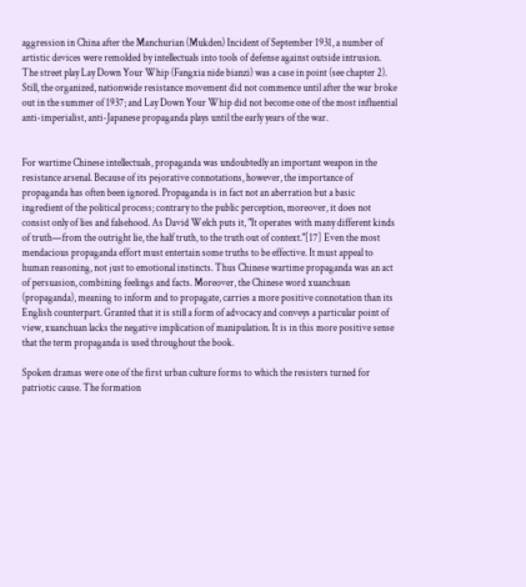aggression in China after the Manchurian (Mukden) Incident of September 1931, a number of artistic devices were remolded by intellectuals into tools of defense against outside intrusion. The street play Lay Down Your Whip (Fangxia nide bianzi) was a case in point (see chapter 2). Still, the organized, nationwide resistance movement did not commence until after the war broke out in the summer of 1937; and Lay Down Your Whip did not become one of the most influential anti-imperialist, anti-Japanese propaganda plays until the early years of the war.


For wartime Chinese intellectuals, propaganda was undoubtedly an important weapon in the resistance arsenal. Because of its pejorative connotations, however, the importance of propaganda has often been ignored. Propaganda is in fact not an aberration but a basic ingredient of the political process; contrary to the public perception, moreover, it does not consist only of lies and falsehood. As David Welch puts it, "It operates with many different kinds of truth—from the outright lie, the half truth, to the truth out of context."[17] Even the most mendacious propaganda effort must entertain some truths to be effective. It must appeal to human reasoning, not just to emotional instincts. Thus Chinese wartime propaganda was an act of persuasion, combining feelings and facts. Moreover, the Chinese word xuanchuan (propaganda), meaning to inform and to propagate, carries a more positive connotation than its English counterpart. Granted that it is still a form of advocacy and conveys a particular point of view, xuanchuan lacks the negative implication of manipulation. It is in this more positive sense that the term propaganda is used throughout the book.

Spoken dramas were one of the first urban culture forms to which the resisters turned for patriotic cause. The formation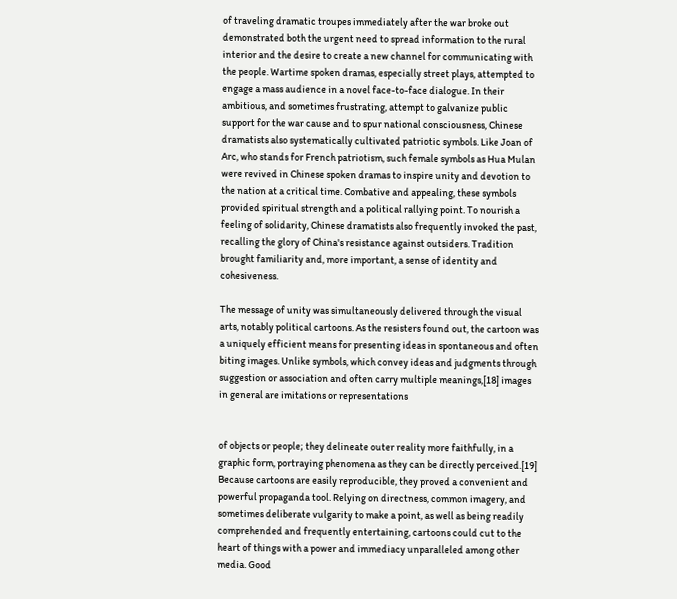of traveling dramatic troupes immediately after the war broke out demonstrated both the urgent need to spread information to the rural interior and the desire to create a new channel for communicating with the people. Wartime spoken dramas, especially street plays, attempted to engage a mass audience in a novel face-to-face dialogue. In their ambitious, and sometimes frustrating, attempt to galvanize public support for the war cause and to spur national consciousness, Chinese dramatists also systematically cultivated patriotic symbols. Like Joan of Arc, who stands for French patriotism, such female symbols as Hua Mulan were revived in Chinese spoken dramas to inspire unity and devotion to the nation at a critical time. Combative and appealing, these symbols provided spiritual strength and a political rallying point. To nourish a feeling of solidarity, Chinese dramatists also frequently invoked the past, recalling the glory of China's resistance against outsiders. Tradition brought familiarity and, more important, a sense of identity and cohesiveness.

The message of unity was simultaneously delivered through the visual arts, notably political cartoons. As the resisters found out, the cartoon was a uniquely efficient means for presenting ideas in spontaneous and often biting images. Unlike symbols, which convey ideas and judgments through suggestion or association and often carry multiple meanings,[18] images in general are imitations or representations


of objects or people; they delineate outer reality more faithfully, in a graphic form, portraying phenomena as they can be directly perceived.[19] Because cartoons are easily reproducible, they proved a convenient and powerful propaganda tool. Relying on directness, common imagery, and sometimes deliberate vulgarity to make a point, as well as being readily comprehended and frequently entertaining, cartoons could cut to the heart of things with a power and immediacy unparalleled among other media. Good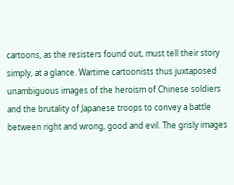cartoons, as the resisters found out, must tell their story simply, at a glance. Wartime cartoonists thus juxtaposed unambiguous images of the heroism of Chinese soldiers and the brutality of Japanese troops to convey a battle between right and wrong, good and evil. The grisly images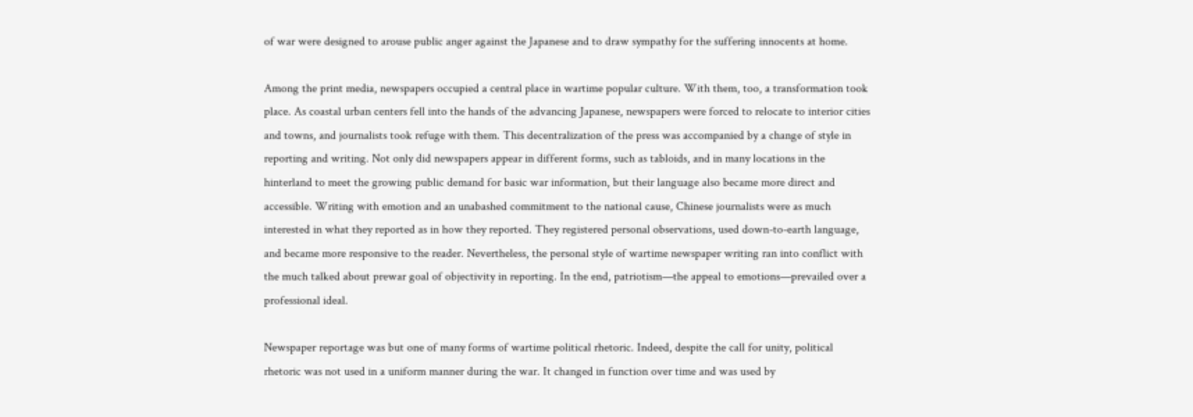of war were designed to arouse public anger against the Japanese and to draw sympathy for the suffering innocents at home.

Among the print media, newspapers occupied a central place in wartime popular culture. With them, too, a transformation took place. As coastal urban centers fell into the hands of the advancing Japanese, newspapers were forced to relocate to interior cities and towns, and journalists took refuge with them. This decentralization of the press was accompanied by a change of style in reporting and writing. Not only did newspapers appear in different forms, such as tabloids, and in many locations in the hinterland to meet the growing public demand for basic war information, but their language also became more direct and accessible. Writing with emotion and an unabashed commitment to the national cause, Chinese journalists were as much interested in what they reported as in how they reported. They registered personal observations, used down-to-earth language, and became more responsive to the reader. Nevertheless, the personal style of wartime newspaper writing ran into conflict with the much talked about prewar goal of objectivity in reporting. In the end, patriotism—the appeal to emotions—prevailed over a professional ideal.

Newspaper reportage was but one of many forms of wartime political rhetoric. Indeed, despite the call for unity, political rhetoric was not used in a uniform manner during the war. It changed in function over time and was used by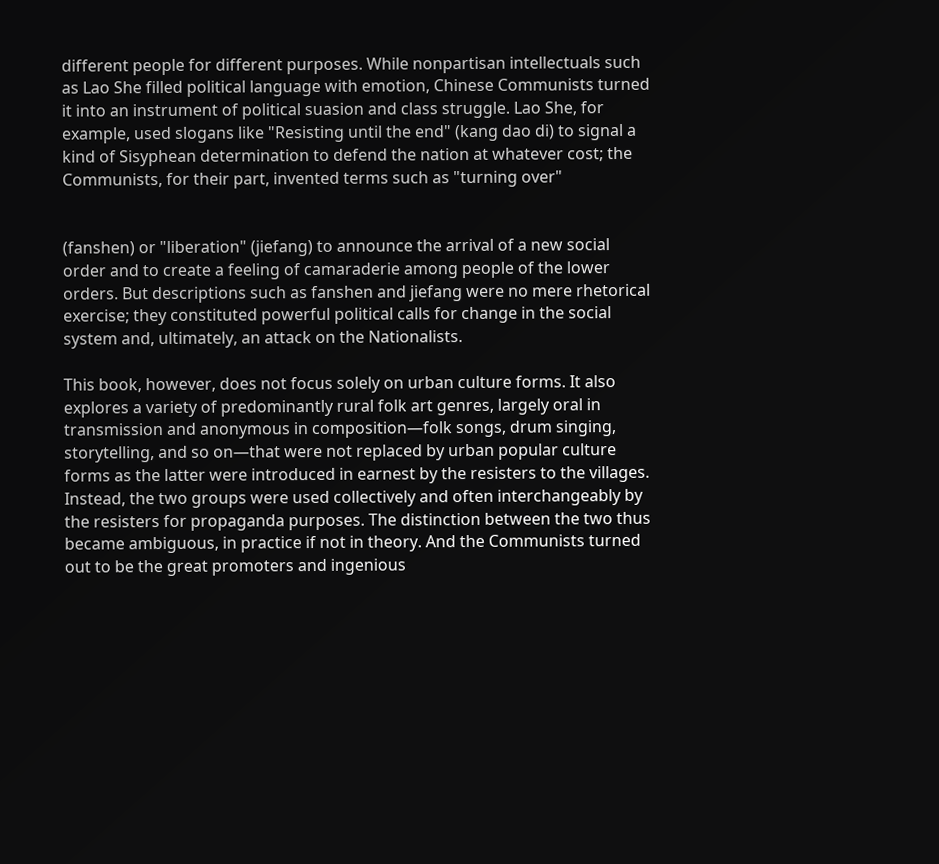different people for different purposes. While nonpartisan intellectuals such as Lao She filled political language with emotion, Chinese Communists turned it into an instrument of political suasion and class struggle. Lao She, for example, used slogans like "Resisting until the end" (kang dao di) to signal a kind of Sisyphean determination to defend the nation at whatever cost; the Communists, for their part, invented terms such as "turning over"


(fanshen) or "liberation" (jiefang) to announce the arrival of a new social order and to create a feeling of camaraderie among people of the lower orders. But descriptions such as fanshen and jiefang were no mere rhetorical exercise; they constituted powerful political calls for change in the social system and, ultimately, an attack on the Nationalists.

This book, however, does not focus solely on urban culture forms. It also explores a variety of predominantly rural folk art genres, largely oral in transmission and anonymous in composition—folk songs, drum singing, storytelling, and so on—that were not replaced by urban popular culture forms as the latter were introduced in earnest by the resisters to the villages. Instead, the two groups were used collectively and often interchangeably by the resisters for propaganda purposes. The distinction between the two thus became ambiguous, in practice if not in theory. And the Communists turned out to be the great promoters and ingenious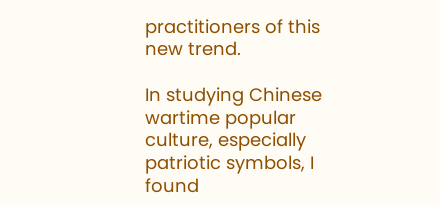practitioners of this new trend.

In studying Chinese wartime popular culture, especially patriotic symbols, I found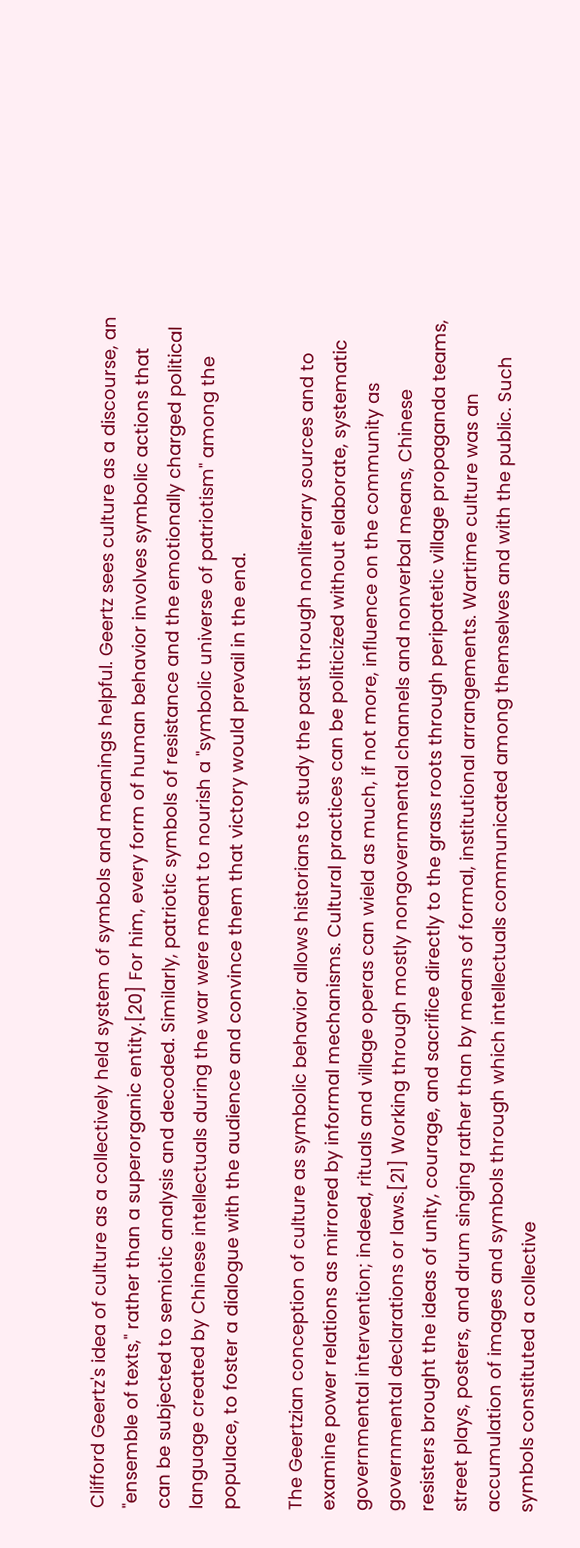Clifford Geertz's idea of culture as a collectively held system of symbols and meanings helpful. Geertz sees culture as a discourse, an "ensemble of texts," rather than a superorganic entity.[20] For him, every form of human behavior involves symbolic actions that can be subjected to semiotic analysis and decoded. Similarly, patriotic symbols of resistance and the emotionally charged political language created by Chinese intellectuals during the war were meant to nourish a "symbolic universe of patriotism" among the populace, to foster a dialogue with the audience and convince them that victory would prevail in the end.

The Geertzian conception of culture as symbolic behavior allows historians to study the past through nonliterary sources and to examine power relations as mirrored by informal mechanisms. Cultural practices can be politicized without elaborate, systematic governmental intervention; indeed, rituals and village operas can wield as much, if not more, influence on the community as governmental declarations or laws.[21] Working through mostly nongovernmental channels and nonverbal means, Chinese resisters brought the ideas of unity, courage, and sacrifice directly to the grass roots through peripatetic village propaganda teams, street plays, posters, and drum singing rather than by means of formal, institutional arrangements. Wartime culture was an accumulation of images and symbols through which intellectuals communicated among themselves and with the public. Such symbols constituted a collective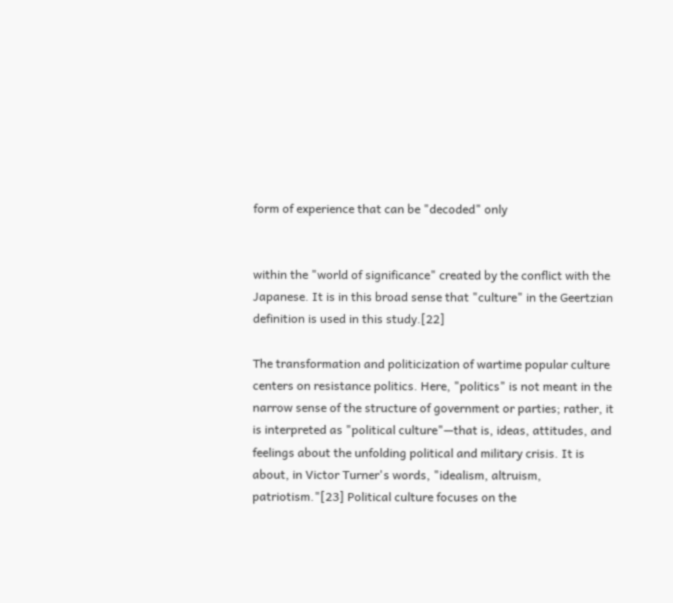form of experience that can be "decoded" only


within the "world of significance" created by the conflict with the Japanese. It is in this broad sense that "culture" in the Geertzian definition is used in this study.[22]

The transformation and politicization of wartime popular culture centers on resistance politics. Here, "politics" is not meant in the narrow sense of the structure of government or parties; rather, it is interpreted as "political culture"—that is, ideas, attitudes, and feelings about the unfolding political and military crisis. It is about, in Victor Turner's words, "idealism, altruism, patriotism."[23] Political culture focuses on the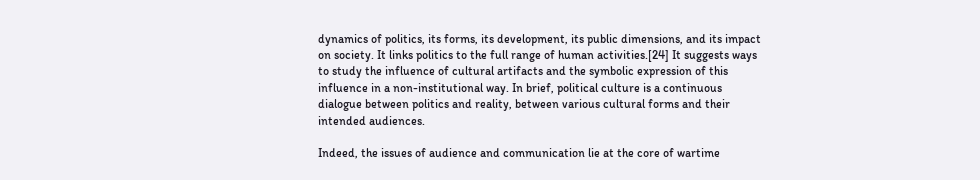dynamics of politics, its forms, its development, its public dimensions, and its impact on society. It links politics to the full range of human activities.[24] It suggests ways to study the influence of cultural artifacts and the symbolic expression of this influence in a non-institutional way. In brief, political culture is a continuous dialogue between politics and reality, between various cultural forms and their intended audiences.

Indeed, the issues of audience and communication lie at the core of wartime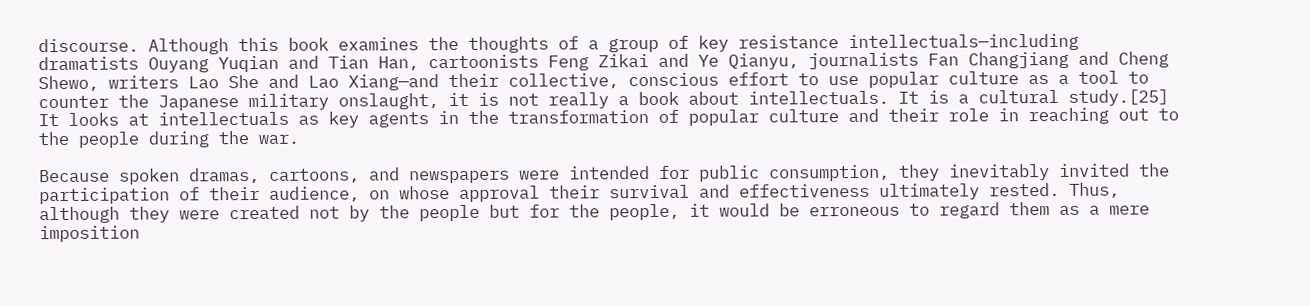discourse. Although this book examines the thoughts of a group of key resistance intellectuals—including dramatists Ouyang Yuqian and Tian Han, cartoonists Feng Zikai and Ye Qianyu, journalists Fan Changjiang and Cheng Shewo, writers Lao She and Lao Xiang—and their collective, conscious effort to use popular culture as a tool to counter the Japanese military onslaught, it is not really a book about intellectuals. It is a cultural study.[25] It looks at intellectuals as key agents in the transformation of popular culture and their role in reaching out to the people during the war.

Because spoken dramas, cartoons, and newspapers were intended for public consumption, they inevitably invited the participation of their audience, on whose approval their survival and effectiveness ultimately rested. Thus, although they were created not by the people but for the people, it would be erroneous to regard them as a mere imposition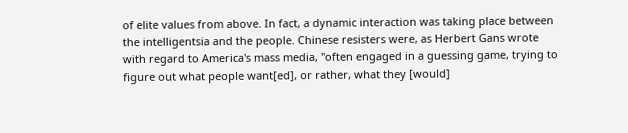of elite values from above. In fact, a dynamic interaction was taking place between the intelligentsia and the people. Chinese resisters were, as Herbert Gans wrote with regard to America's mass media, "often engaged in a guessing game, trying to figure out what people want[ed], or rather, what they [would]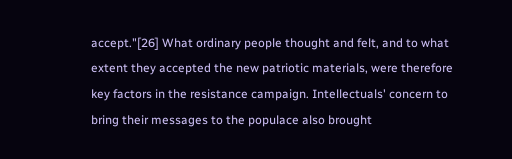accept."[26] What ordinary people thought and felt, and to what extent they accepted the new patriotic materials, were therefore key factors in the resistance campaign. Intellectuals' concern to bring their messages to the populace also brought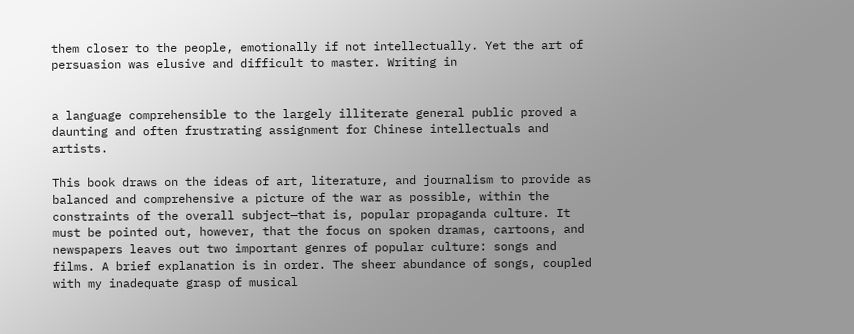them closer to the people, emotionally if not intellectually. Yet the art of persuasion was elusive and difficult to master. Writing in


a language comprehensible to the largely illiterate general public proved a daunting and often frustrating assignment for Chinese intellectuals and artists.

This book draws on the ideas of art, literature, and journalism to provide as balanced and comprehensive a picture of the war as possible, within the constraints of the overall subject—that is, popular propaganda culture. It must be pointed out, however, that the focus on spoken dramas, cartoons, and newspapers leaves out two important genres of popular culture: songs and films. A brief explanation is in order. The sheer abundance of songs, coupled with my inadequate grasp of musical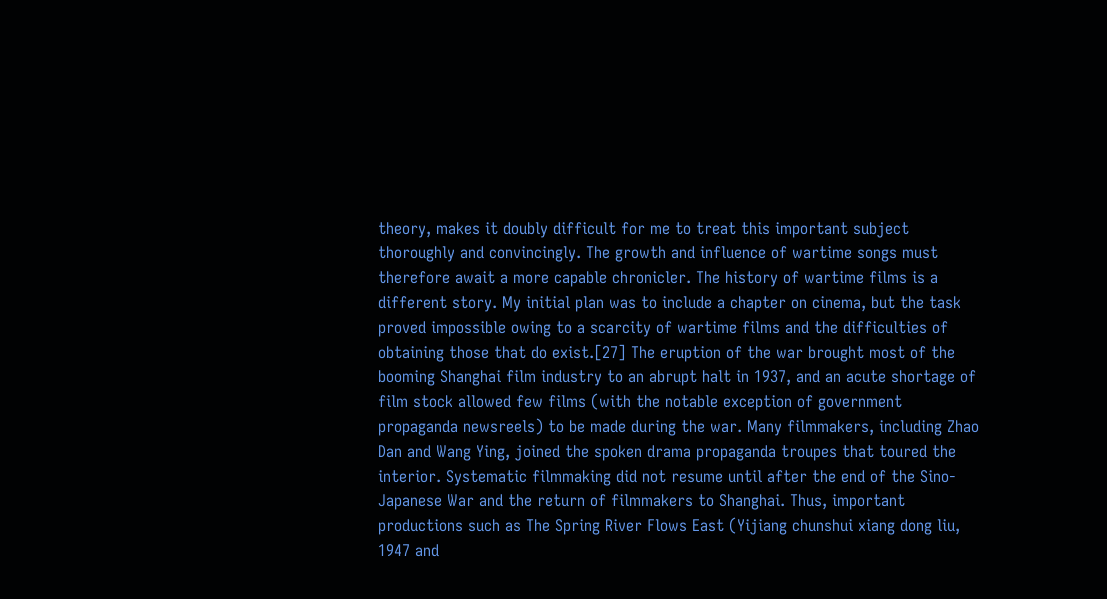theory, makes it doubly difficult for me to treat this important subject thoroughly and convincingly. The growth and influence of wartime songs must therefore await a more capable chronicler. The history of wartime films is a different story. My initial plan was to include a chapter on cinema, but the task proved impossible owing to a scarcity of wartime films and the difficulties of obtaining those that do exist.[27] The eruption of the war brought most of the booming Shanghai film industry to an abrupt halt in 1937, and an acute shortage of film stock allowed few films (with the notable exception of government propaganda newsreels) to be made during the war. Many filmmakers, including Zhao Dan and Wang Ying, joined the spoken drama propaganda troupes that toured the interior. Systematic filmmaking did not resume until after the end of the Sino-Japanese War and the return of filmmakers to Shanghai. Thus, important productions such as The Spring River Flows East (Yijiang chunshui xiang dong liu, 1947 and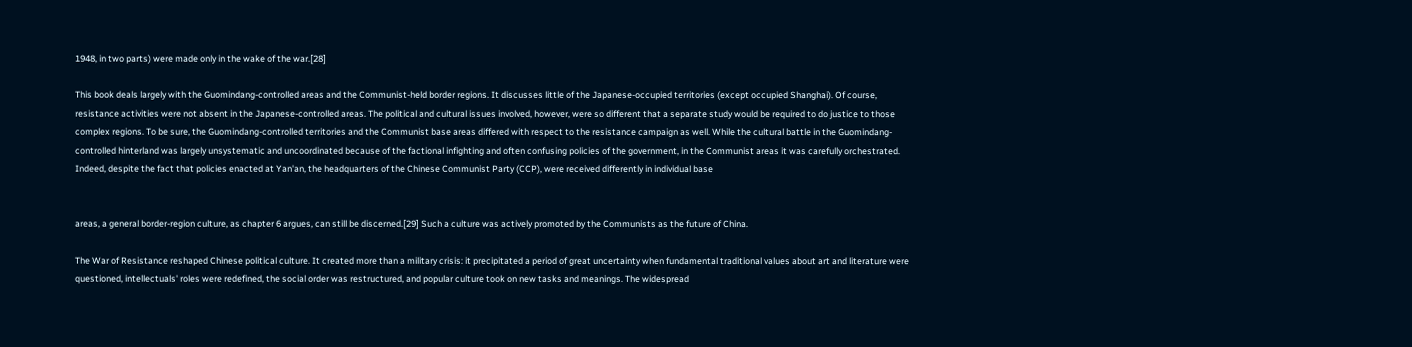1948, in two parts) were made only in the wake of the war.[28]

This book deals largely with the Guomindang-controlled areas and the Communist-held border regions. It discusses little of the Japanese-occupied territories (except occupied Shanghai). Of course, resistance activities were not absent in the Japanese-controlled areas. The political and cultural issues involved, however, were so different that a separate study would be required to do justice to those complex regions. To be sure, the Guomindang-controlled territories and the Communist base areas differed with respect to the resistance campaign as well. While the cultural battle in the Guomindang-controlled hinterland was largely unsystematic and uncoordinated because of the factional infighting and often confusing policies of the government, in the Communist areas it was carefully orchestrated. Indeed, despite the fact that policies enacted at Yan'an, the headquarters of the Chinese Communist Party (CCP), were received differently in individual base


areas, a general border-region culture, as chapter 6 argues, can still be discerned.[29] Such a culture was actively promoted by the Communists as the future of China.

The War of Resistance reshaped Chinese political culture. It created more than a military crisis: it precipitated a period of great uncertainty when fundamental traditional values about art and literature were questioned, intellectuals' roles were redefined, the social order was restructured, and popular culture took on new tasks and meanings. The widespread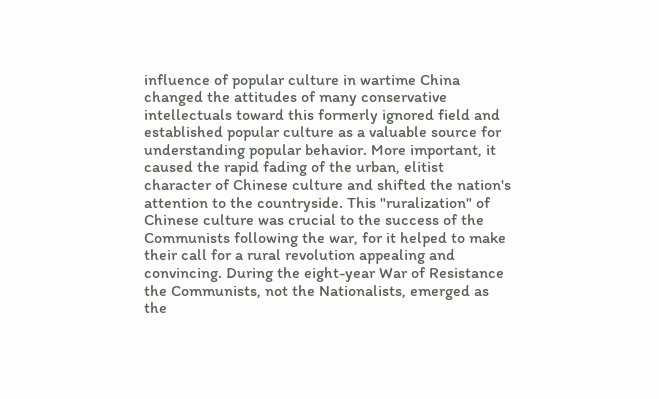influence of popular culture in wartime China changed the attitudes of many conservative intellectuals toward this formerly ignored field and established popular culture as a valuable source for understanding popular behavior. More important, it caused the rapid fading of the urban, elitist character of Chinese culture and shifted the nation's attention to the countryside. This "ruralization" of Chinese culture was crucial to the success of the Communists following the war, for it helped to make their call for a rural revolution appealing and convincing. During the eight-year War of Resistance the Communists, not the Nationalists, emerged as the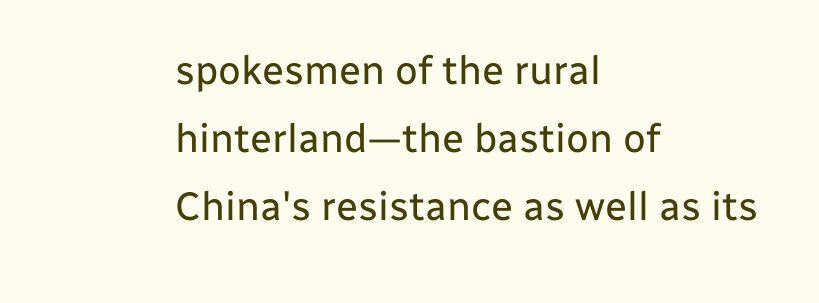spokesmen of the rural hinterland—the bastion of China's resistance as well as its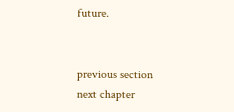future.


previous section
next chapter